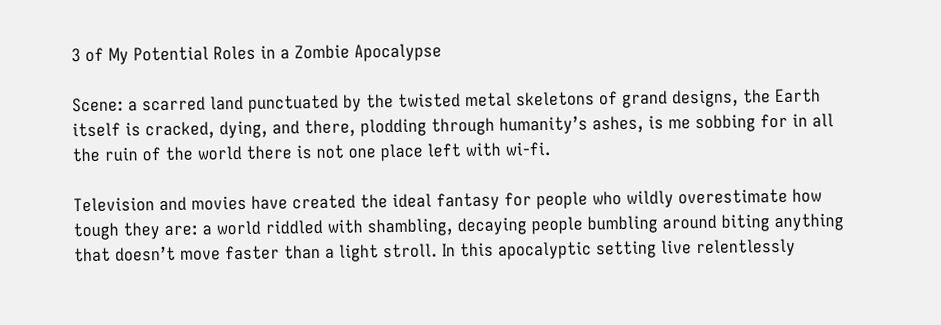3 of My Potential Roles in a Zombie Apocalypse

Scene: a scarred land punctuated by the twisted metal skeletons of grand designs, the Earth itself is cracked, dying, and there, plodding through humanity’s ashes, is me sobbing for in all the ruin of the world there is not one place left with wi-fi.

Television and movies have created the ideal fantasy for people who wildly overestimate how tough they are: a world riddled with shambling, decaying people bumbling around biting anything that doesn’t move faster than a light stroll. In this apocalyptic setting live relentlessly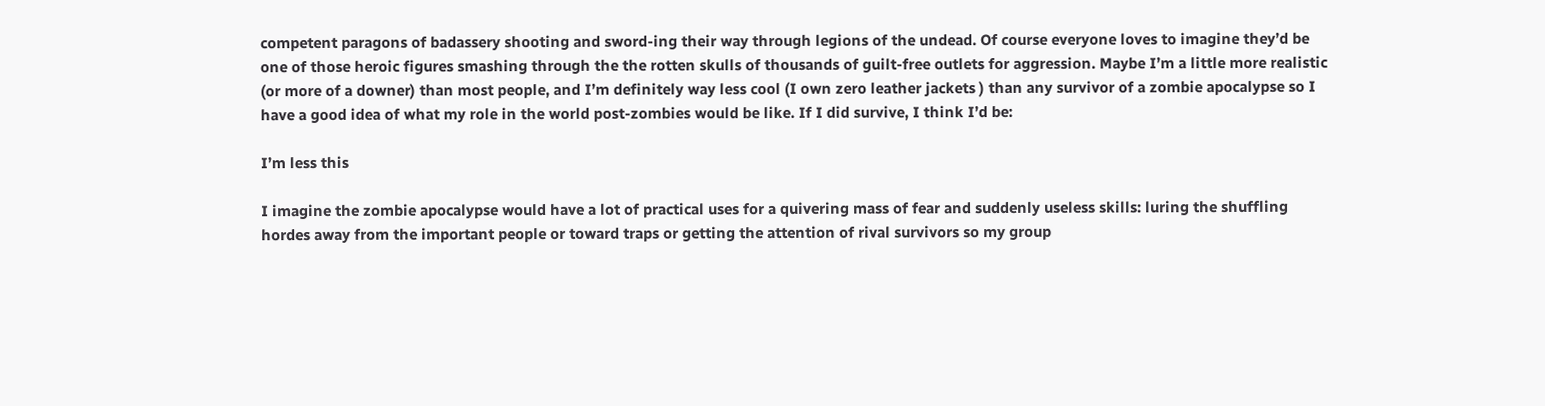competent paragons of badassery shooting and sword-ing their way through legions of the undead. Of course everyone loves to imagine they’d be one of those heroic figures smashing through the the rotten skulls of thousands of guilt-free outlets for aggression. Maybe I’m a little more realistic (or more of a downer) than most people, and I’m definitely way less cool (I own zero leather jackets ) than any survivor of a zombie apocalypse so I have a good idea of what my role in the world post-zombies would be like. If I did survive, I think I’d be:

I’m less this

I imagine the zombie apocalypse would have a lot of practical uses for a quivering mass of fear and suddenly useless skills: luring the shuffling hordes away from the important people or toward traps or getting the attention of rival survivors so my group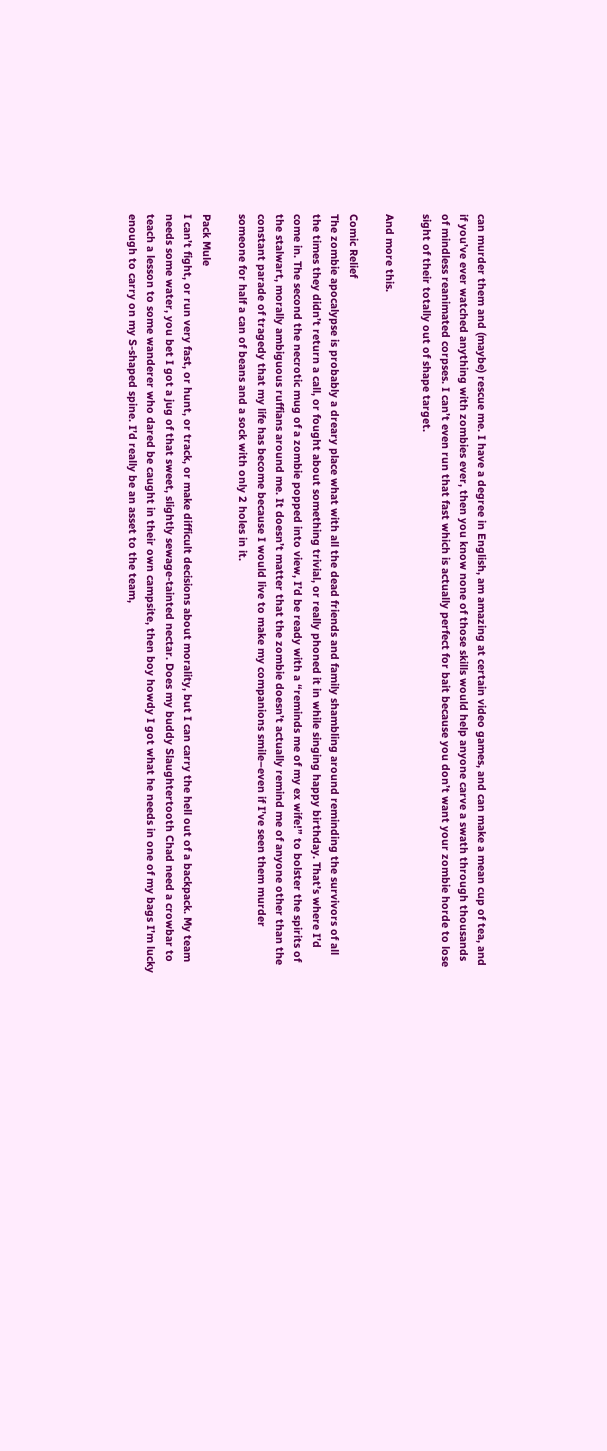can murder them and (maybe) rescue me. I have a degree in English, am amazing at certain video games, and can make a mean cup of tea, and if you’ve ever watched anything with zombies ever, then you know none of those skills would help anyone carve a swath through thousands of mindless reanimated corpses. I can’t even run that fast which is actually perfect for bait because you don’t want your zombie horde to lose sight of their totally out of shape target.

And more this.

Comic Relief
The zombie apocalypse is probably a dreary place what with all the dead friends and family shambling around reminding the survivors of all the times they didn’t return a call, or fought about something trivial, or really phoned it in while singing happy birthday. That’s where I’d come in. The second the necrotic mug of a zombie popped into view, I’d be ready with a “reminds me of my ex wife!” to bolster the spirits of the stalwart, morally ambiguous ruffians around me. It doesn’t matter that the zombie doesn’t actually remind me of anyone other than the constant parade of tragedy that my life has become because I would live to make my companions smile–even if I’ve seen them murder someone for half a can of beans and a sock with only 2 holes in it.

Pack Mule
I can’t fight, or run very fast, or hunt, or track, or make difficult decisions about morality, but I can carry the hell out of a backpack. My team needs some water, you bet I got a jug of that sweet, slightly sewage-tainted nectar. Does my buddy Slaughtertooth Chad need a crowbar to teach a lesson to some wanderer who dared be caught in their own campsite, then boy howdy I got what he needs in one of my bags I’m lucky enough to carry on my S-shaped spine. I’d really be an asset to the team,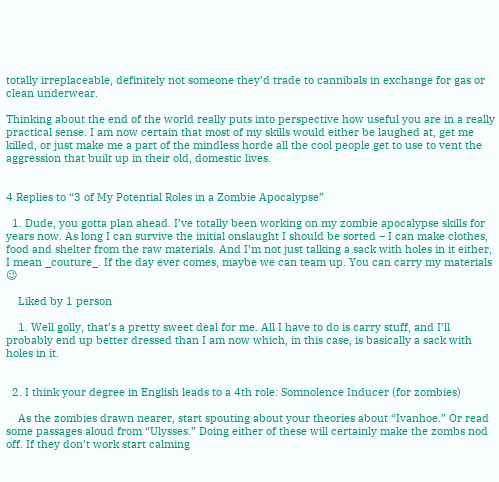totally irreplaceable, definitely not someone they’d trade to cannibals in exchange for gas or clean underwear.

Thinking about the end of the world really puts into perspective how useful you are in a really practical sense. I am now certain that most of my skills would either be laughed at, get me killed, or just make me a part of the mindless horde all the cool people get to use to vent the aggression that built up in their old, domestic lives.


4 Replies to “3 of My Potential Roles in a Zombie Apocalypse”

  1. Dude, you gotta plan ahead. I’ve totally been working on my zombie apocalypse skills for years now. As long I can survive the initial onslaught I should be sorted – I can make clothes, food and shelter from the raw materials. And I’m not just talking a sack with holes in it either, I mean _couture_. If the day ever comes, maybe we can team up. You can carry my materials 😉

    Liked by 1 person

    1. Well golly, that’s a pretty sweet deal for me. All I have to do is carry stuff, and I’ll probably end up better dressed than I am now which, in this case, is basically a sack with holes in it.


  2. I think your degree in English leads to a 4th role: Somnolence Inducer (for zombies)

    As the zombies drawn nearer, start spouting about your theories about “Ivanhoe.” Or read some passages aloud from “Ulysses.” Doing either of these will certainly make the zombs nod off. If they don’t work start calming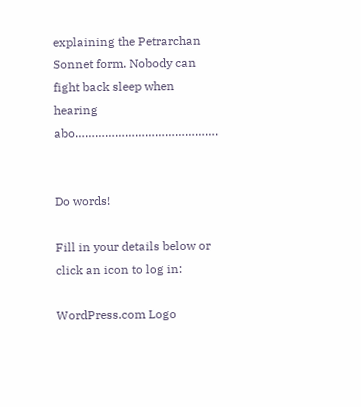explaining the Petrarchan Sonnet form. Nobody can fight back sleep when hearing abo…………………………………….


Do words!

Fill in your details below or click an icon to log in:

WordPress.com Logo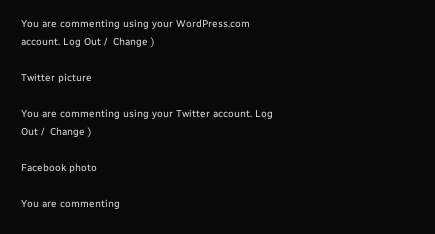You are commenting using your WordPress.com account. Log Out /  Change )

Twitter picture

You are commenting using your Twitter account. Log Out /  Change )

Facebook photo

You are commenting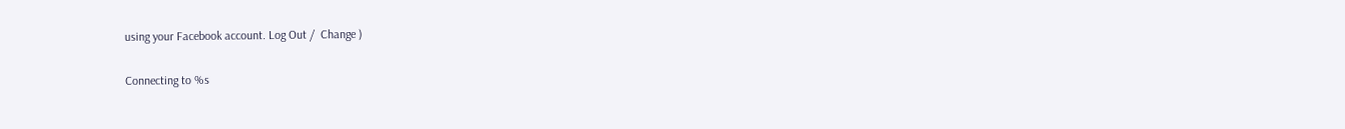using your Facebook account. Log Out /  Change )

Connecting to %s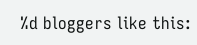%d bloggers like this: